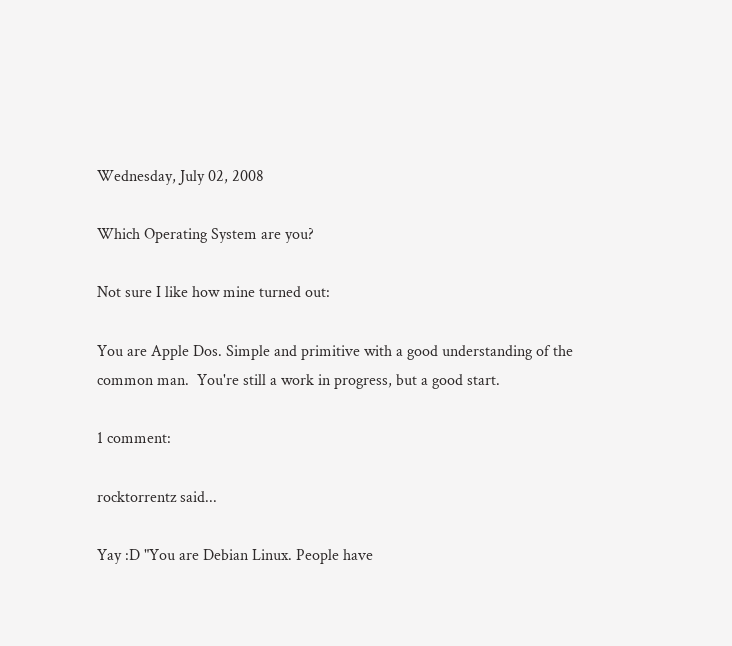Wednesday, July 02, 2008

Which Operating System are you?

Not sure I like how mine turned out:

You are Apple Dos. Simple and primitive with a good understanding of the common man.  You're still a work in progress, but a good start.

1 comment:

rocktorrentz said...

Yay :D "You are Debian Linux. People have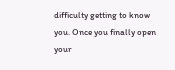difficulty getting to know you. Once you finally open your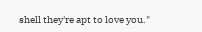shell they're apt to love you."